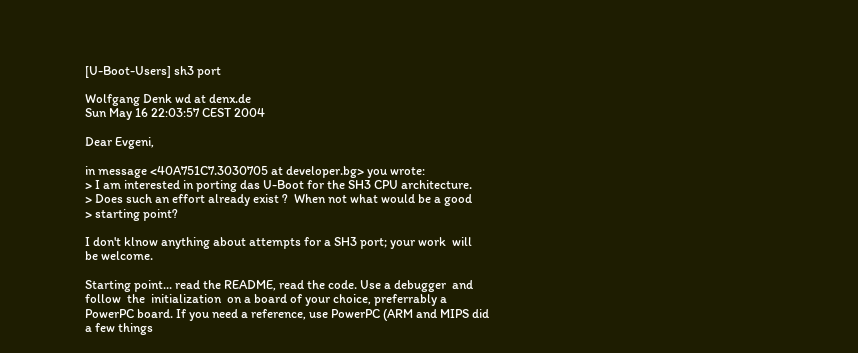[U-Boot-Users] sh3 port

Wolfgang Denk wd at denx.de
Sun May 16 22:03:57 CEST 2004

Dear Evgeni,

in message <40A751C7.3030705 at developer.bg> you wrote:
> I am interested in porting das U-Boot for the SH3 CPU architecture.
> Does such an effort already exist ?  When not what would be a good
> starting point?

I don't klnow anything about attempts for a SH3 port; your work  will
be welcome.

Starting point... read the README, read the code. Use a debugger  and
follow  the  initialization  on a board of your choice, preferrably a
PowerPC board. If you need a reference, use PowerPC (ARM and MIPS did
a few things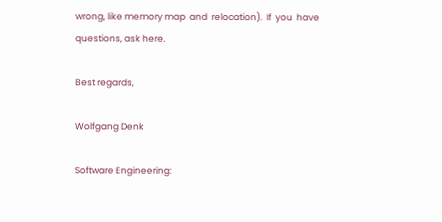wrong, like memory map  and  relocation).  If  you  have
questions, ask here.

Best regards,

Wolfgang Denk

Software Engineering: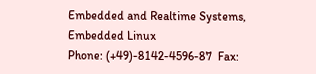Embedded and Realtime Systems,  Embedded Linux
Phone: (+49)-8142-4596-87  Fax: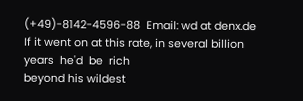(+49)-8142-4596-88  Email: wd at denx.de
If it went on at this rate, in several billion  years  he'd  be  rich
beyond his wildest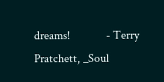dreams!            - Terry Pratchett, _Soul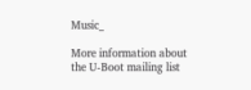Music_

More information about the U-Boot mailing list